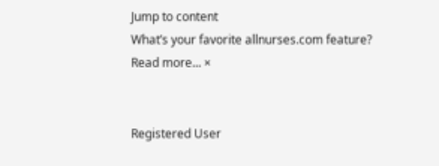Jump to content
What’s your favorite allnurses.com feature? Read more... ×


Registered User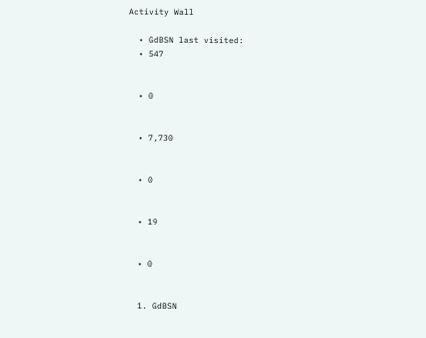Activity Wall

  • GdBSN last visited:
  • 547


  • 0


  • 7,730


  • 0


  • 19


  • 0


  1. GdBSN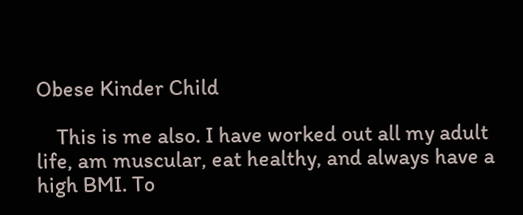Obese Kinder Child

    This is me also. I have worked out all my adult life, am muscular, eat healthy, and always have a high BMI. To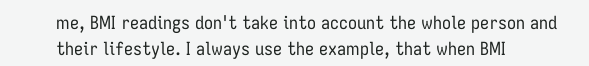me, BMI readings don't take into account the whole person and their lifestyle. I always use the example, that when BMI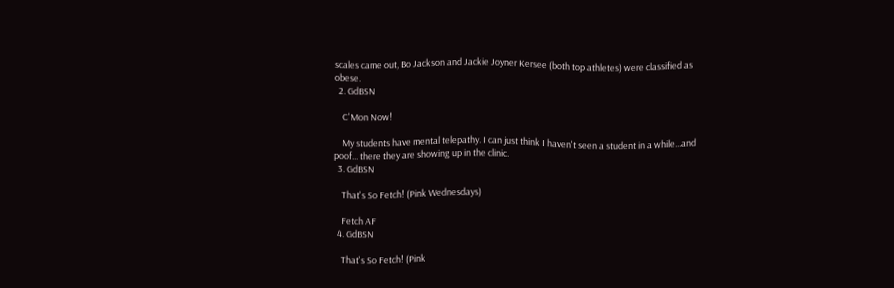scales came out, Bo Jackson and Jackie Joyner Kersee (both top athletes) were classified as obese.
  2. GdBSN

    C'Mon Now!

    My students have mental telepathy. I can just think I haven't seen a student in a while...and poof... there they are showing up in the clinic.
  3. GdBSN

    That's So Fetch! (Pink Wednesdays)

    Fetch AF
  4. GdBSN

    That's So Fetch! (Pink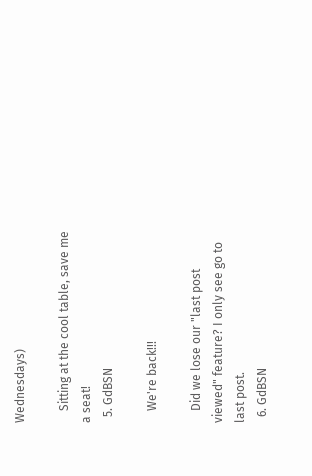Wednesdays)

    Sitting at the cool table, save me a seat!
  5. GdBSN

    We're back!!!

    Did we lose our "last post viewed" feature? I only see go to last post.
  6. GdBSN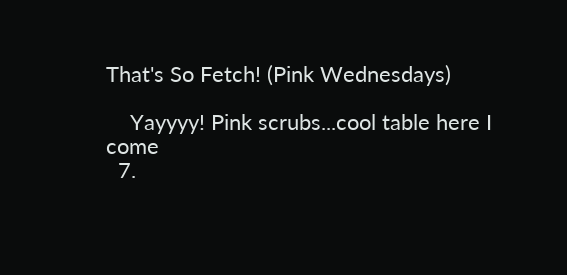That's So Fetch! (Pink Wednesdays)

    Yayyyy! Pink scrubs...cool table here I come
  7.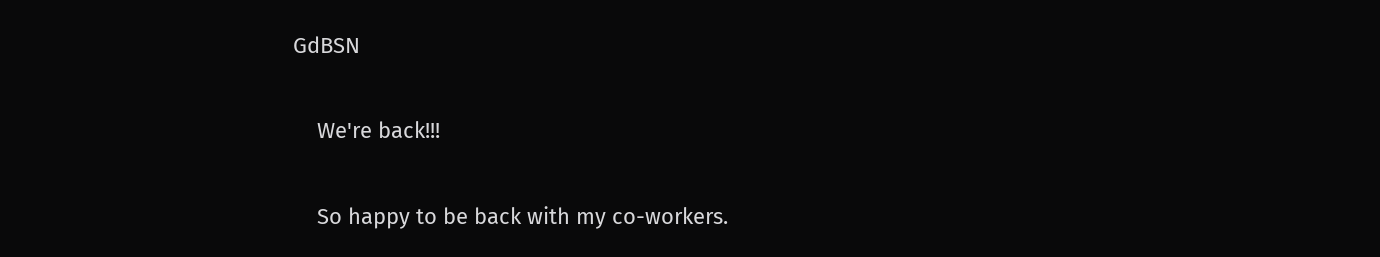GdBSN

    We're back!!!

    So happy to be back with my co-workers.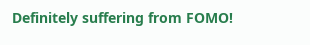Definitely suffering from FOMO!